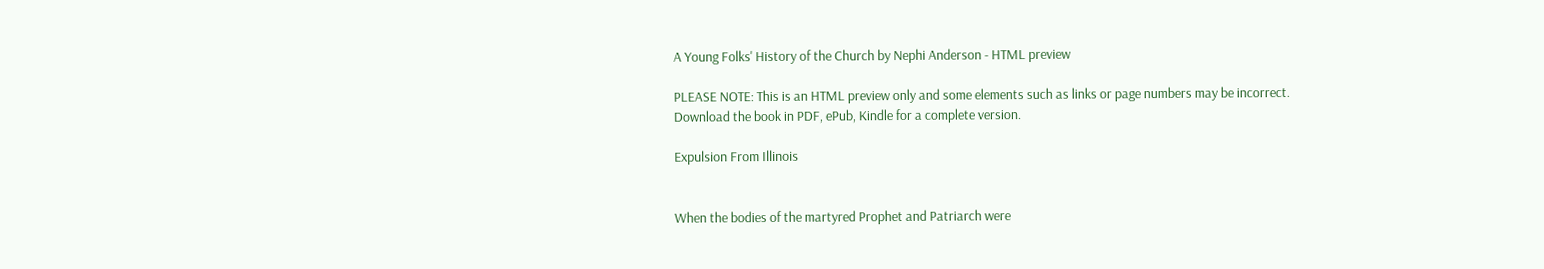A Young Folks' History of the Church by Nephi Anderson - HTML preview

PLEASE NOTE: This is an HTML preview only and some elements such as links or page numbers may be incorrect.
Download the book in PDF, ePub, Kindle for a complete version.

Expulsion From Illinois


When the bodies of the martyred Prophet and Patriarch were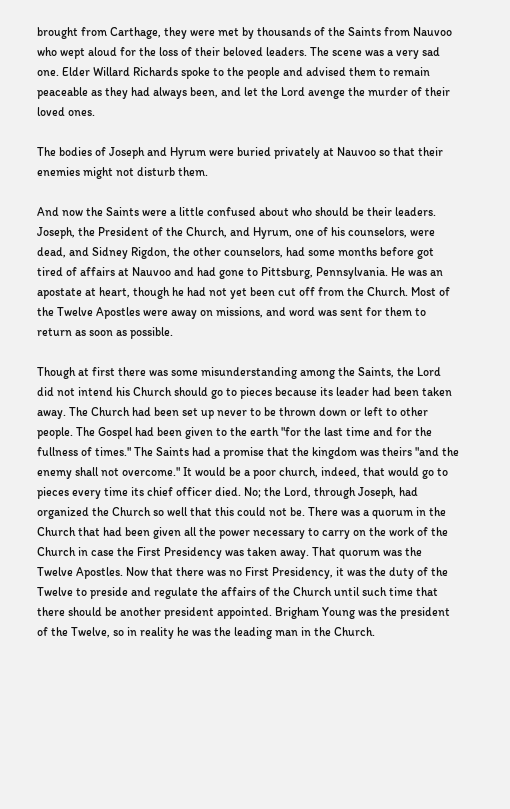brought from Carthage, they were met by thousands of the Saints from Nauvoo who wept aloud for the loss of their beloved leaders. The scene was a very sad one. Elder Willard Richards spoke to the people and advised them to remain peaceable as they had always been, and let the Lord avenge the murder of their loved ones.

The bodies of Joseph and Hyrum were buried privately at Nauvoo so that their enemies might not disturb them.

And now the Saints were a little confused about who should be their leaders. Joseph, the President of the Church, and Hyrum, one of his counselors, were dead, and Sidney Rigdon, the other counselors, had some months before got tired of affairs at Nauvoo and had gone to Pittsburg, Pennsylvania. He was an apostate at heart, though he had not yet been cut off from the Church. Most of the Twelve Apostles were away on missions, and word was sent for them to return as soon as possible.

Though at first there was some misunderstanding among the Saints, the Lord did not intend his Church should go to pieces because its leader had been taken away. The Church had been set up never to be thrown down or left to other people. The Gospel had been given to the earth "for the last time and for the fullness of times." The Saints had a promise that the kingdom was theirs "and the enemy shall not overcome." It would be a poor church, indeed, that would go to pieces every time its chief officer died. No; the Lord, through Joseph, had organized the Church so well that this could not be. There was a quorum in the Church that had been given all the power necessary to carry on the work of the Church in case the First Presidency was taken away. That quorum was the Twelve Apostles. Now that there was no First Presidency, it was the duty of the Twelve to preside and regulate the affairs of the Church until such time that there should be another president appointed. Brigham Young was the president of the Twelve, so in reality he was the leading man in the Church.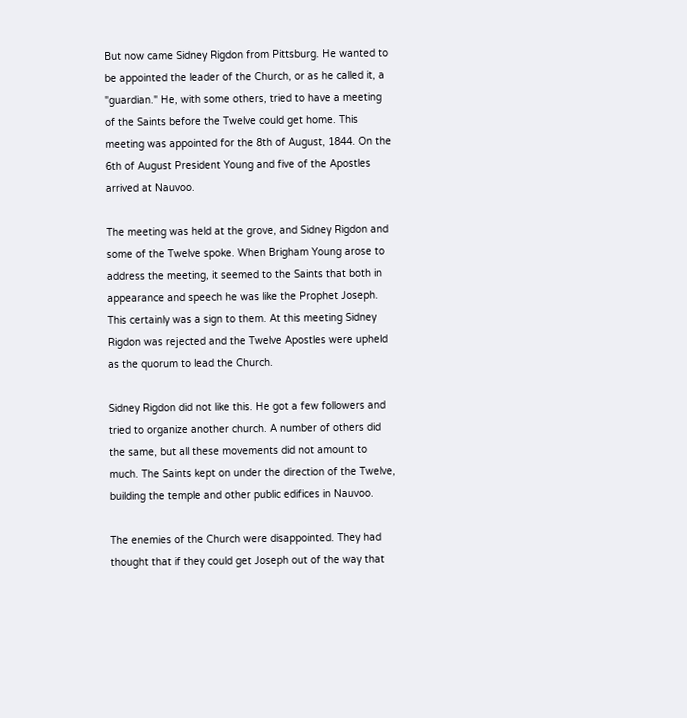But now came Sidney Rigdon from Pittsburg. He wanted to be appointed the leader of the Church, or as he called it, a "guardian." He, with some others, tried to have a meeting of the Saints before the Twelve could get home. This meeting was appointed for the 8th of August, 1844. On the 6th of August President Young and five of the Apostles arrived at Nauvoo.

The meeting was held at the grove, and Sidney Rigdon and some of the Twelve spoke. When Brigham Young arose to address the meeting, it seemed to the Saints that both in appearance and speech he was like the Prophet Joseph. This certainly was a sign to them. At this meeting Sidney Rigdon was rejected and the Twelve Apostles were upheld as the quorum to lead the Church.

Sidney Rigdon did not like this. He got a few followers and tried to organize another church. A number of others did the same, but all these movements did not amount to much. The Saints kept on under the direction of the Twelve, building the temple and other public edifices in Nauvoo.

The enemies of the Church were disappointed. They had thought that if they could get Joseph out of the way that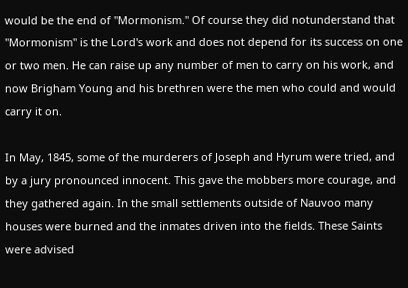would be the end of "Mormonism." Of course they did notunderstand that "Mormonism" is the Lord's work and does not depend for its success on one or two men. He can raise up any number of men to carry on his work, and now Brigham Young and his brethren were the men who could and would carry it on.

In May, 1845, some of the murderers of Joseph and Hyrum were tried, and by a jury pronounced innocent. This gave the mobbers more courage, and they gathered again. In the small settlements outside of Nauvoo many houses were burned and the inmates driven into the fields. These Saints were advised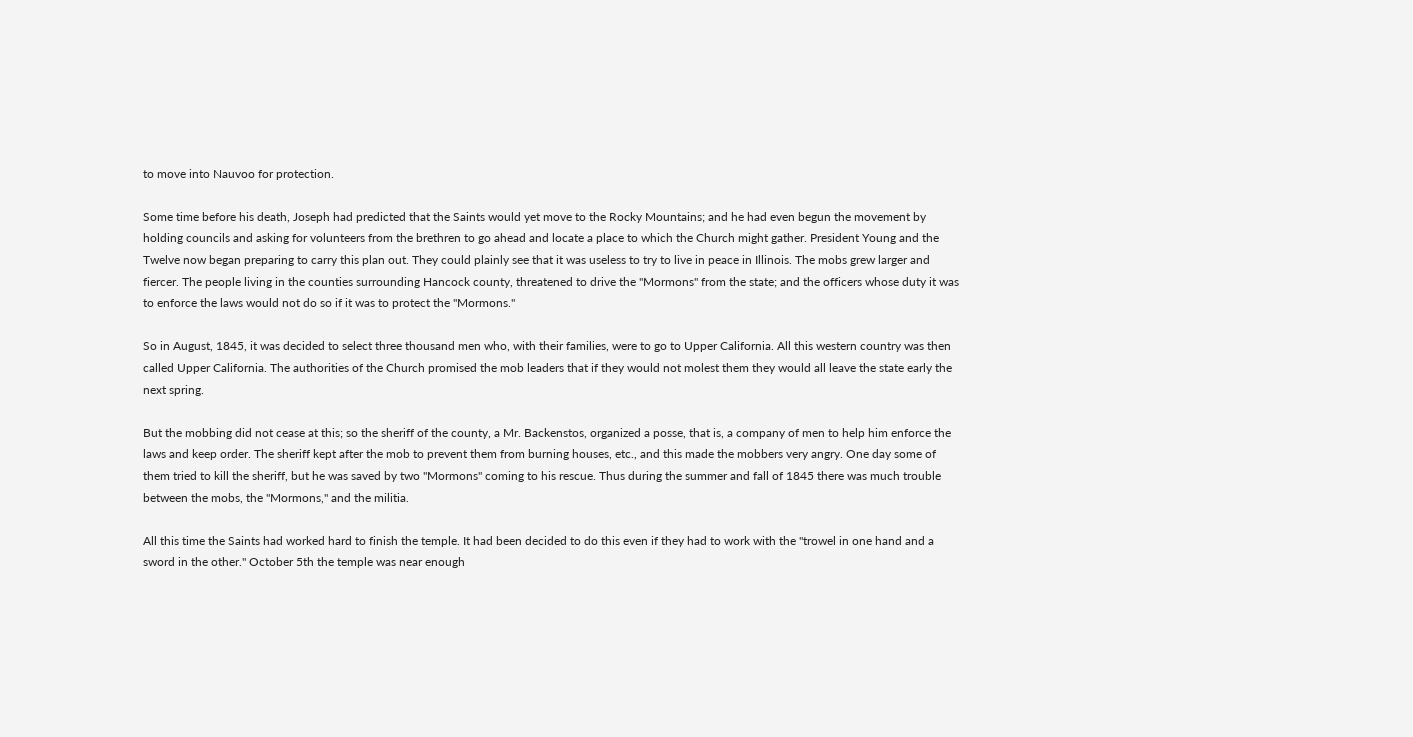to move into Nauvoo for protection.

Some time before his death, Joseph had predicted that the Saints would yet move to the Rocky Mountains; and he had even begun the movement by holding councils and asking for volunteers from the brethren to go ahead and locate a place to which the Church might gather. President Young and the Twelve now began preparing to carry this plan out. They could plainly see that it was useless to try to live in peace in Illinois. The mobs grew larger and fiercer. The people living in the counties surrounding Hancock county, threatened to drive the "Mormons" from the state; and the officers whose duty it was to enforce the laws would not do so if it was to protect the "Mormons."

So in August, 1845, it was decided to select three thousand men who, with their families, were to go to Upper California. All this western country was then called Upper California. The authorities of the Church promised the mob leaders that if they would not molest them they would all leave the state early the next spring.

But the mobbing did not cease at this; so the sheriff of the county, a Mr. Backenstos, organized a posse, that is, a company of men to help him enforce the laws and keep order. The sheriff kept after the mob to prevent them from burning houses, etc., and this made the mobbers very angry. One day some of them tried to kill the sheriff, but he was saved by two "Mormons" coming to his rescue. Thus during the summer and fall of 1845 there was much trouble between the mobs, the "Mormons," and the militia.

All this time the Saints had worked hard to finish the temple. It had been decided to do this even if they had to work with the "trowel in one hand and a sword in the other." October 5th the temple was near enough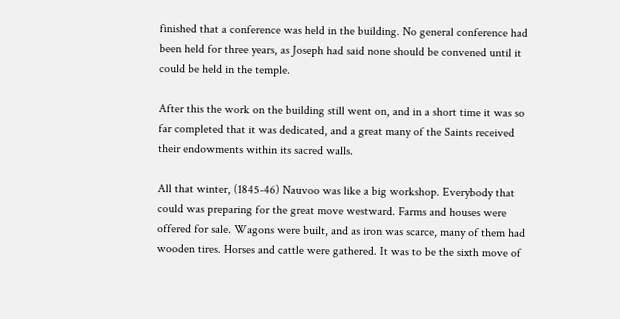finished that a conference was held in the building. No general conference had been held for three years, as Joseph had said none should be convened until it could be held in the temple.

After this the work on the building still went on, and in a short time it was so far completed that it was dedicated, and a great many of the Saints received their endowments within its sacred walls.

All that winter, (1845-46) Nauvoo was like a big workshop. Everybody that could was preparing for the great move westward. Farms and houses were offered for sale. Wagons were built, and as iron was scarce, many of them had wooden tires. Horses and cattle were gathered. It was to be the sixth move of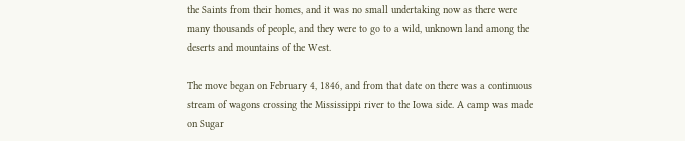the Saints from their homes, and it was no small undertaking now as there were many thousands of people, and they were to go to a wild, unknown land among the deserts and mountains of the West.

The move began on February 4, 1846, and from that date on there was a continuous stream of wagons crossing the Mississippi river to the Iowa side. A camp was made on Sugar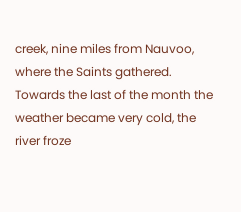creek, nine miles from Nauvoo, where the Saints gathered. Towards the last of the month the weather became very cold, the river froze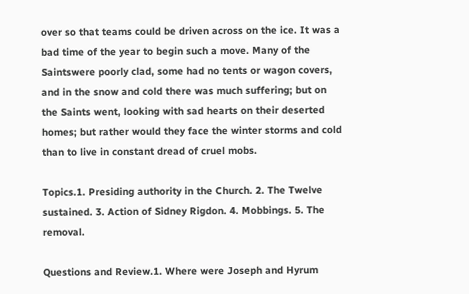over so that teams could be driven across on the ice. It was a bad time of the year to begin such a move. Many of the Saintswere poorly clad, some had no tents or wagon covers, and in the snow and cold there was much suffering; but on the Saints went, looking with sad hearts on their deserted homes; but rather would they face the winter storms and cold than to live in constant dread of cruel mobs.

Topics.1. Presiding authority in the Church. 2. The Twelve sustained. 3. Action of Sidney Rigdon. 4. Mobbings. 5. The removal.

Questions and Review.1. Where were Joseph and Hyrum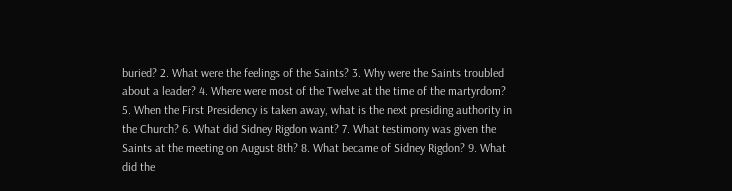buried? 2. What were the feelings of the Saints? 3. Why were the Saints troubled about a leader? 4. Where were most of the Twelve at the time of the martyrdom? 5. When the First Presidency is taken away, what is the next presiding authority in the Church? 6. What did Sidney Rigdon want? 7. What testimony was given the Saints at the meeting on August 8th? 8. What became of Sidney Rigdon? 9. What did the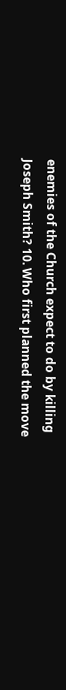enemies of the Church expect to do by killing Joseph Smith? 10. Who first planned the move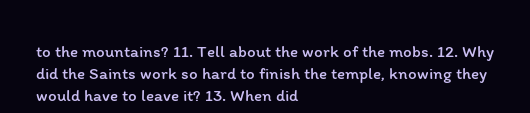to the mountains? 11. Tell about the work of the mobs. 12. Why did the Saints work so hard to finish the temple, knowing they would have to leave it? 13. When did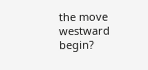the move westward begin?